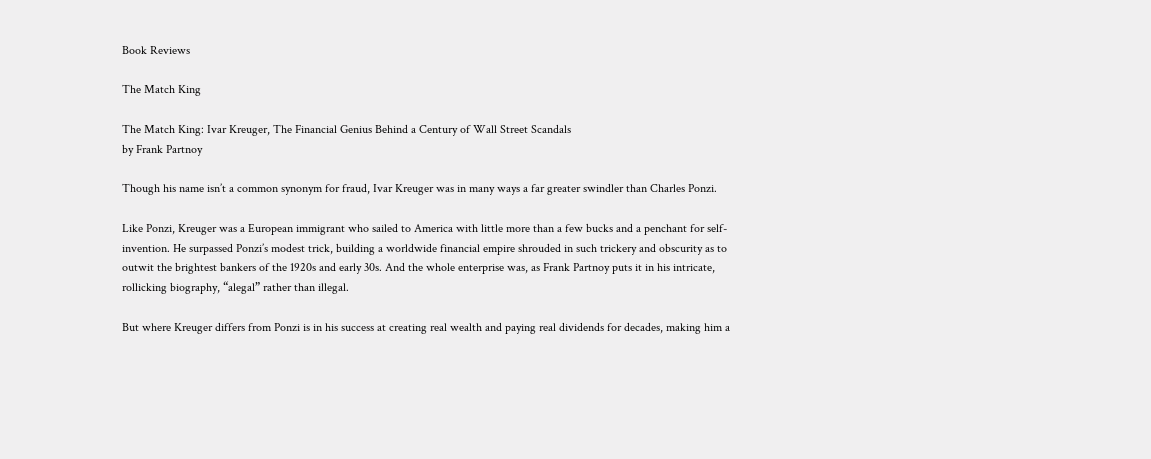Book Reviews

The Match King

The Match King: Ivar Kreuger, The Financial Genius Behind a Century of Wall Street Scandals
by Frank Partnoy

Though his name isn’t a common synonym for fraud, Ivar Kreuger was in many ways a far greater swindler than Charles Ponzi.

Like Ponzi, Kreuger was a European immigrant who sailed to America with little more than a few bucks and a penchant for self-invention. He surpassed Ponzi’s modest trick, building a worldwide financial empire shrouded in such trickery and obscurity as to outwit the brightest bankers of the 1920s and early 30s. And the whole enterprise was, as Frank Partnoy puts it in his intricate, rollicking biography, “alegal” rather than illegal.

But where Kreuger differs from Ponzi is in his success at creating real wealth and paying real dividends for decades, making him a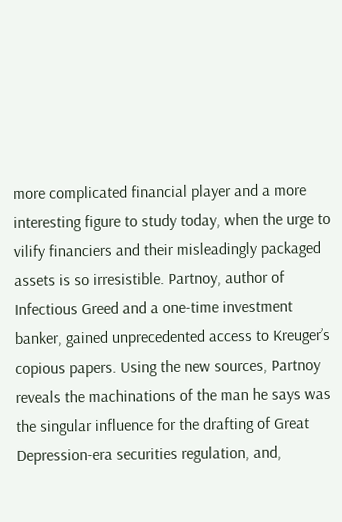more complicated financial player and a more interesting figure to study today, when the urge to vilify financiers and their misleadingly packaged assets is so irresistible. Partnoy, author of Infectious Greed and a one-time investment banker, gained unprecedented access to Kreuger’s copious papers. Using the new sources, Partnoy reveals the machinations of the man he says was the singular influence for the drafting of Great Depression-era securities regulation, and,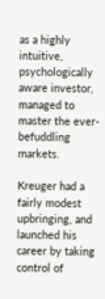as a highly intuitive, psychologically aware investor, managed to master the ever-befuddling markets.

Kreuger had a fairly modest upbringing, and launched his career by taking control of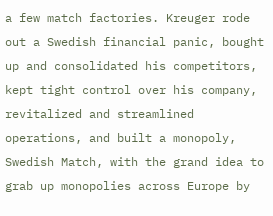a few match factories. Kreuger rode out a Swedish financial panic, bought up and consolidated his competitors, kept tight control over his company, revitalized and streamlined operations, and built a monopoly, Swedish Match, with the grand idea to grab up monopolies across Europe by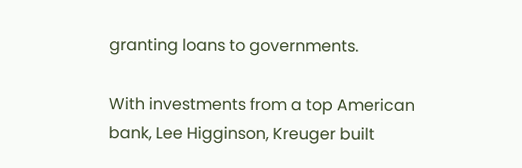granting loans to governments.

With investments from a top American bank, Lee Higginson, Kreuger built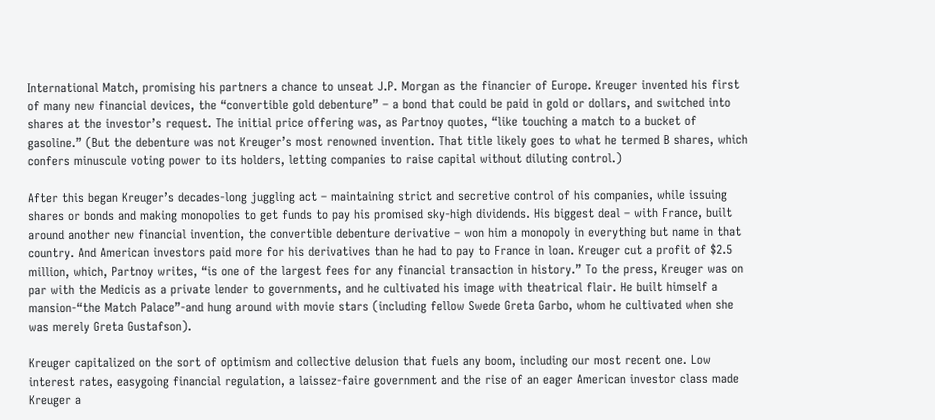International Match, promising his partners a chance to unseat J.P. Morgan as the financier of Europe. Kreuger invented his first of many new financial devices, the “convertible gold debenture” – a bond that could be paid in gold or dollars, and switched into shares at the investor’s request. The initial price offering was, as Partnoy quotes, “like touching a match to a bucket of gasoline.” (But the debenture was not Kreuger’s most renowned invention. That title likely goes to what he termed B shares, which confers minuscule voting power to its holders, letting companies to raise capital without diluting control.)

After this began Kreuger’s decades-long juggling act – maintaining strict and secretive control of his companies, while issuing shares or bonds and making monopolies to get funds to pay his promised sky-high dividends. His biggest deal – with France, built around another new financial invention, the convertible debenture derivative – won him a monopoly in everything but name in that country. And American investors paid more for his derivatives than he had to pay to France in loan. Kreuger cut a profit of $2.5 million, which, Partnoy writes, “is one of the largest fees for any financial transaction in history.” To the press, Kreuger was on par with the Medicis as a private lender to governments, and he cultivated his image with theatrical flair. He built himself a mansion-“the Match Palace”-and hung around with movie stars (including fellow Swede Greta Garbo, whom he cultivated when she was merely Greta Gustafson).

Kreuger capitalized on the sort of optimism and collective delusion that fuels any boom, including our most recent one. Low interest rates, easygoing financial regulation, a laissez-faire government and the rise of an eager American investor class made Kreuger a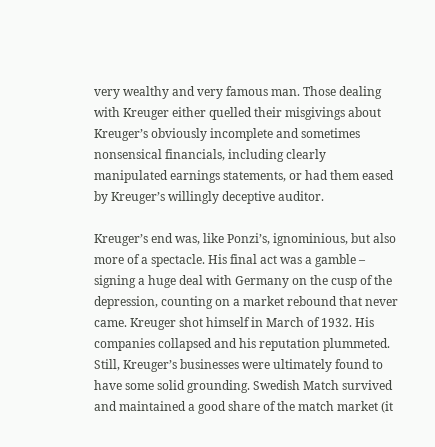very wealthy and very famous man. Those dealing with Kreuger either quelled their misgivings about Kreuger’s obviously incomplete and sometimes nonsensical financials, including clearly manipulated earnings statements, or had them eased by Kreuger’s willingly deceptive auditor.

Kreuger’s end was, like Ponzi’s, ignominious, but also more of a spectacle. His final act was a gamble – signing a huge deal with Germany on the cusp of the depression, counting on a market rebound that never came. Kreuger shot himself in March of 1932. His companies collapsed and his reputation plummeted. Still, Kreuger’s businesses were ultimately found to have some solid grounding. Swedish Match survived and maintained a good share of the match market (it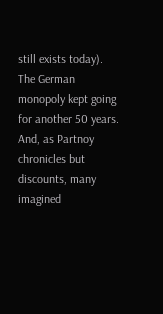still exists today). The German monopoly kept going for another 50 years. And, as Partnoy chronicles but discounts, many imagined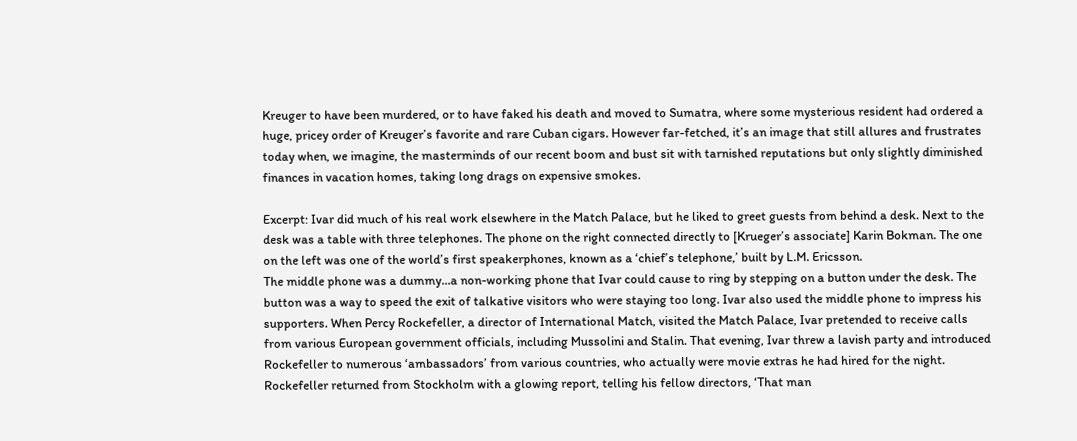Kreuger to have been murdered, or to have faked his death and moved to Sumatra, where some mysterious resident had ordered a huge, pricey order of Kreuger’s favorite and rare Cuban cigars. However far-fetched, it’s an image that still allures and frustrates today when, we imagine, the masterminds of our recent boom and bust sit with tarnished reputations but only slightly diminished finances in vacation homes, taking long drags on expensive smokes.

Excerpt: Ivar did much of his real work elsewhere in the Match Palace, but he liked to greet guests from behind a desk. Next to the desk was a table with three telephones. The phone on the right connected directly to [Krueger’s associate] Karin Bokman. The one on the left was one of the world’s first speakerphones, known as a ‘chief’s telephone,’ built by L.M. Ericsson.
The middle phone was a dummy…a non-working phone that Ivar could cause to ring by stepping on a button under the desk. The button was a way to speed the exit of talkative visitors who were staying too long. Ivar also used the middle phone to impress his supporters. When Percy Rockefeller, a director of International Match, visited the Match Palace, Ivar pretended to receive calls from various European government officials, including Mussolini and Stalin. That evening, Ivar threw a lavish party and introduced Rockefeller to numerous ‘ambassadors’ from various countries, who actually were movie extras he had hired for the night. Rockefeller returned from Stockholm with a glowing report, telling his fellow directors, ‘That man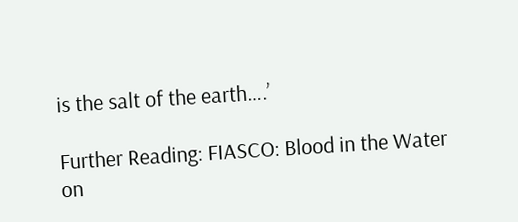is the salt of the earth….’

Further Reading: FIASCO: Blood in the Water on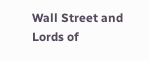Wall Street and Lords of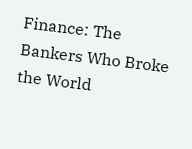Finance: The Bankers Who Broke the World